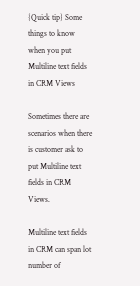{Quick tip} Some things to know when you put Multiline text fields in CRM Views

Sometimes there are scenarios when there is customer ask to put Multiline text fields in CRM Views.

Multiline text fields in CRM can span lot number of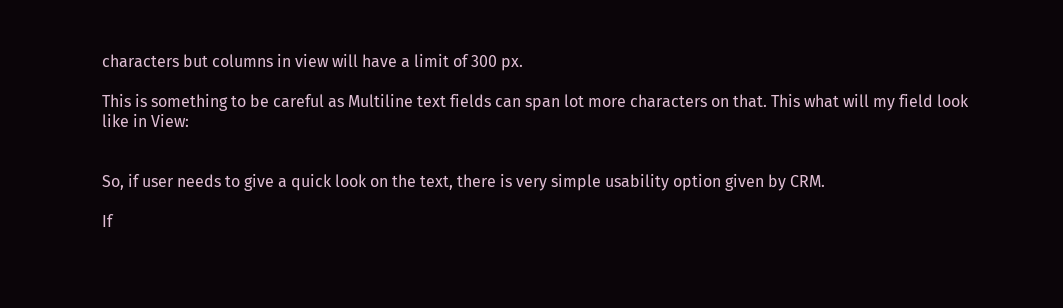characters but columns in view will have a limit of 300 px.

This is something to be careful as Multiline text fields can span lot more characters on that. This what will my field look like in View:


So, if user needs to give a quick look on the text, there is very simple usability option given by CRM.

If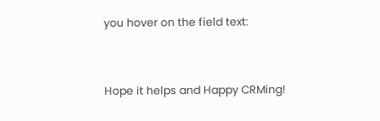you hover on the field text:


Hope it helps and Happy CRMing!